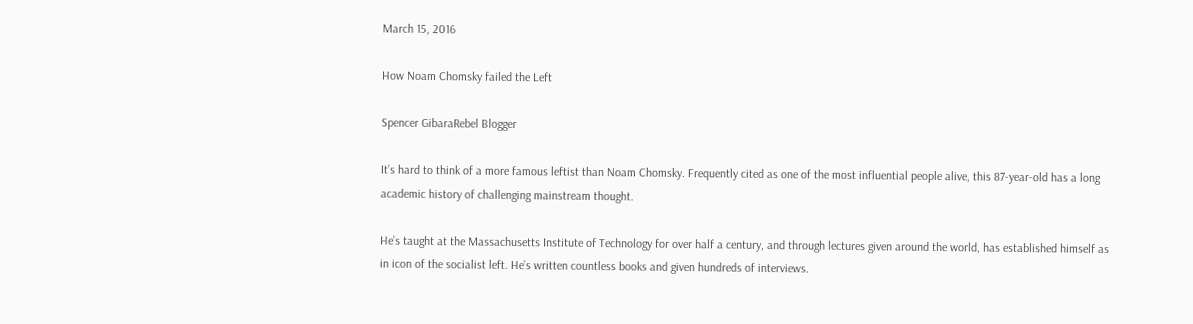March 15, 2016

How Noam Chomsky failed the Left

Spencer GibaraRebel Blogger

It’s hard to think of a more famous leftist than Noam Chomsky. Frequently cited as one of the most influential people alive, this 87-year-old has a long academic history of challenging mainstream thought.

He’s taught at the Massachusetts Institute of Technology for over half a century, and through lectures given around the world, has established himself as in icon of the socialist left. He’s written countless books and given hundreds of interviews.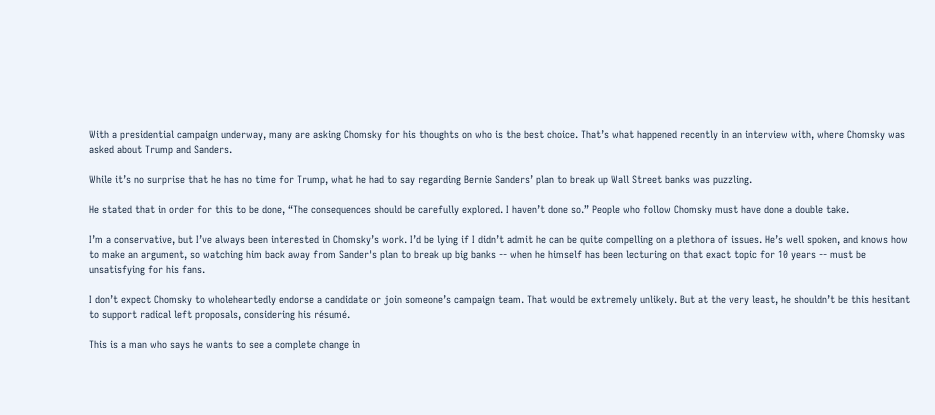With a presidential campaign underway, many are asking Chomsky for his thoughts on who is the best choice. That’s what happened recently in an interview with, where Chomsky was asked about Trump and Sanders.

While it’s no surprise that he has no time for Trump, what he had to say regarding Bernie Sanders’ plan to break up Wall Street banks was puzzling.

He stated that in order for this to be done, “The consequences should be carefully explored. I haven’t done so.” People who follow Chomsky must have done a double take.

I’m a conservative, but I’ve always been interested in Chomsky’s work. I’d be lying if I didn’t admit he can be quite compelling on a plethora of issues. He’s well spoken, and knows how to make an argument, so watching him back away from Sander's plan to break up big banks -- when he himself has been lecturing on that exact topic for 10 years -- must be unsatisfying for his fans.

I don’t expect Chomsky to wholeheartedly endorse a candidate or join someone’s campaign team. That would be extremely unlikely. But at the very least, he shouldn’t be this hesitant to support radical left proposals, considering his résumé.

This is a man who says he wants to see a complete change in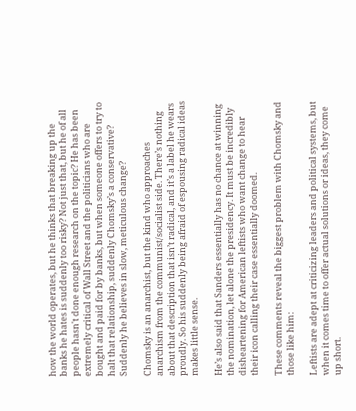how the world operates, but he thinks that breaking up the banks he hates is suddenly too risky? Not just that, but he of all people hasn't done enough research on the topic? He has been extremely critical of Wall Street and the politicians who are bought and paid for by banks, but when someone offers to try to halt that relationship, suddenly Chomsky’s a conservative? Suddenly he believes in slow, meticulous change?

Chomsky is an anarchist, but the kind who approaches anarchism from the communist/socialist side. There’s nothing about that description that isn’t radical, and it’s a label he wears proudly. So his suddenly being afraid of espousing radical ideas makes little sense.

He’s also said that Sanders essentially has no chance at winning the nomination, let alone the presidency. It must be incredibly disheartening for American leftists who want change to hear their icon calling their case essentially doomed.

These comments reveal the biggest problem with Chomsky and those like him:

Leftists are adept at criticizing leaders and political systems, but when it comes time to offer actual solutions or ideas, they come up short.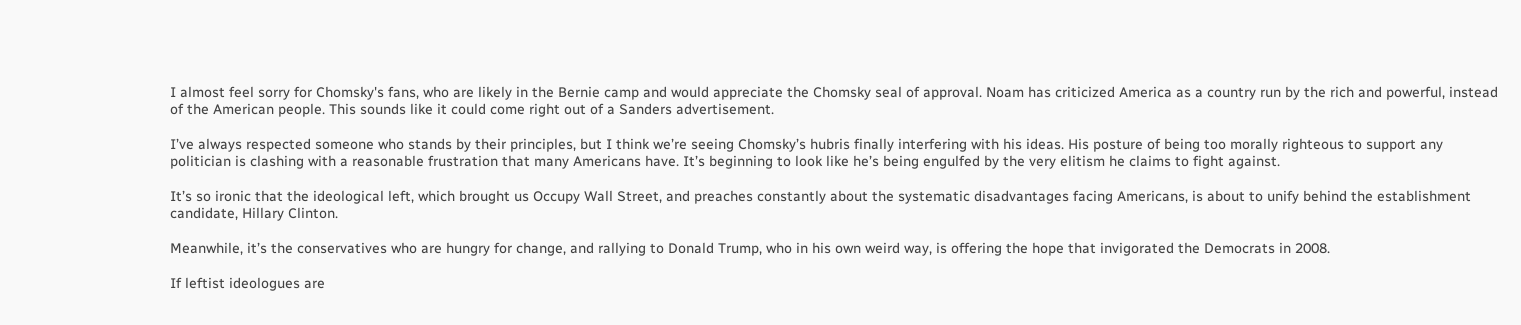I almost feel sorry for Chomsky's fans, who are likely in the Bernie camp and would appreciate the Chomsky seal of approval. Noam has criticized America as a country run by the rich and powerful, instead of the American people. This sounds like it could come right out of a Sanders advertisement.

I’ve always respected someone who stands by their principles, but I think we’re seeing Chomsky’s hubris finally interfering with his ideas. His posture of being too morally righteous to support any politician is clashing with a reasonable frustration that many Americans have. It’s beginning to look like he’s being engulfed by the very elitism he claims to fight against.

It’s so ironic that the ideological left, which brought us Occupy Wall Street, and preaches constantly about the systematic disadvantages facing Americans, is about to unify behind the establishment candidate, Hillary Clinton.

Meanwhile, it’s the conservatives who are hungry for change, and rallying to Donald Trump, who in his own weird way, is offering the hope that invigorated the Democrats in 2008.

If leftist ideologues are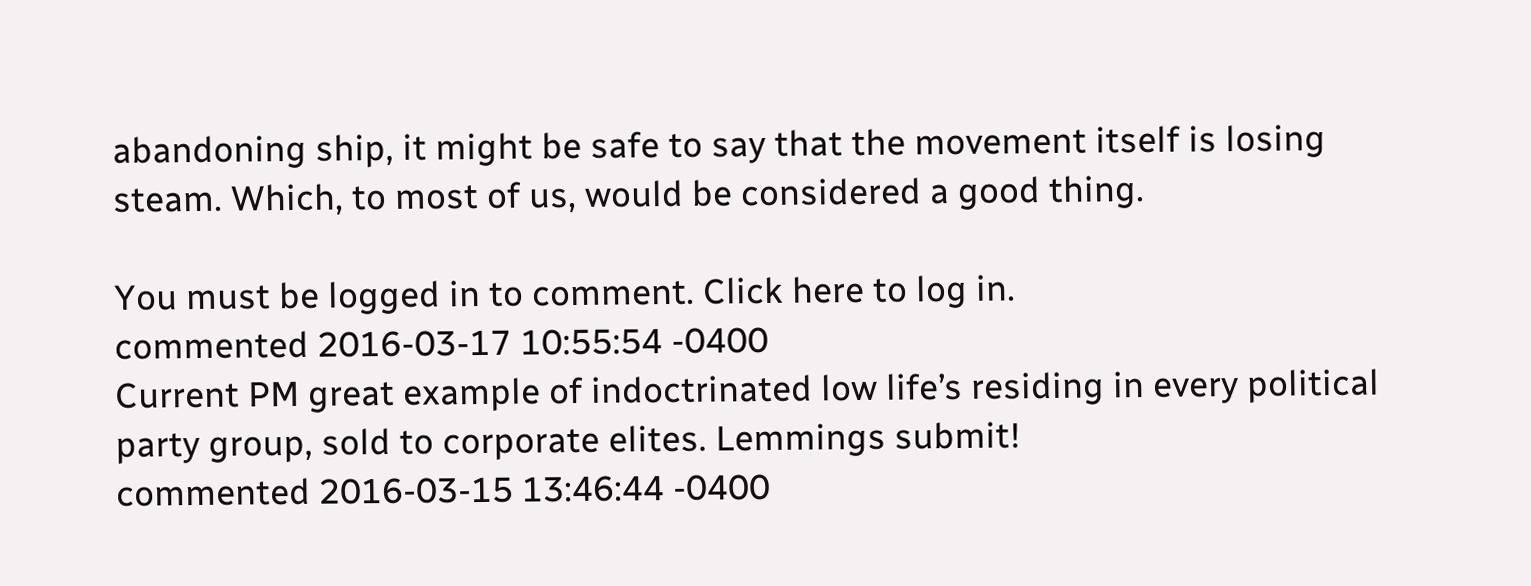abandoning ship, it might be safe to say that the movement itself is losing steam. Which, to most of us, would be considered a good thing.

You must be logged in to comment. Click here to log in.
commented 2016-03-17 10:55:54 -0400
Current PM great example of indoctrinated low life’s residing in every political party group, sold to corporate elites. Lemmings submit!
commented 2016-03-15 13:46:44 -0400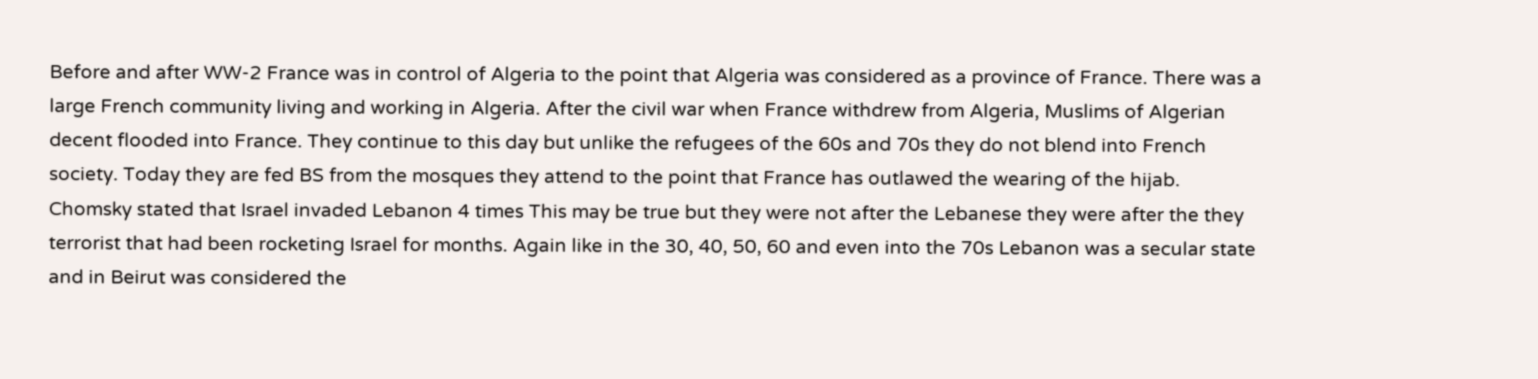Before and after WW-2 France was in control of Algeria to the point that Algeria was considered as a province of France. There was a large French community living and working in Algeria. After the civil war when France withdrew from Algeria, Muslims of Algerian decent flooded into France. They continue to this day but unlike the refugees of the 60s and 70s they do not blend into French society. Today they are fed BS from the mosques they attend to the point that France has outlawed the wearing of the hijab.
Chomsky stated that Israel invaded Lebanon 4 times This may be true but they were not after the Lebanese they were after the they terrorist that had been rocketing Israel for months. Again like in the 30, 40, 50, 60 and even into the 70s Lebanon was a secular state and in Beirut was considered the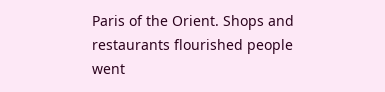Paris of the Orient. Shops and restaurants flourished people went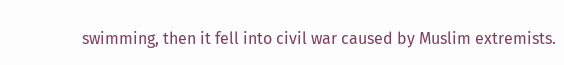swimming, then it fell into civil war caused by Muslim extremists.